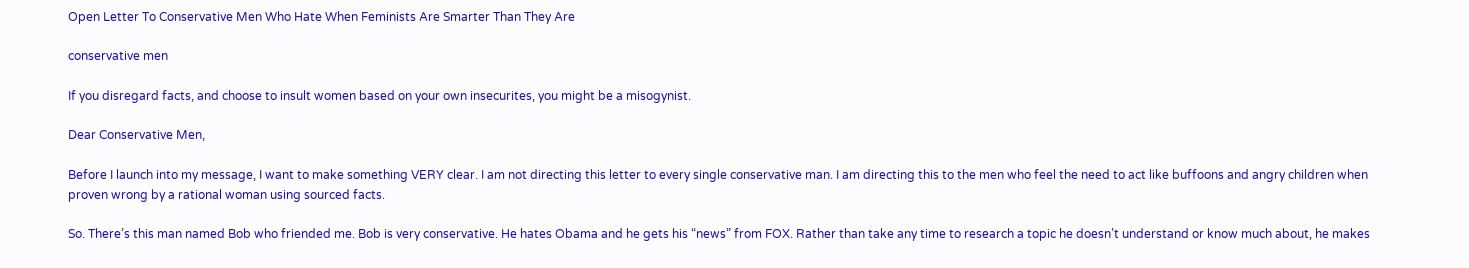Open Letter To Conservative Men Who Hate When Feminists Are Smarter Than They Are

conservative men

If you disregard facts, and choose to insult women based on your own insecurites, you might be a misogynist.

Dear Conservative Men,

Before I launch into my message, I want to make something VERY clear. I am not directing this letter to every single conservative man. I am directing this to the men who feel the need to act like buffoons and angry children when proven wrong by a rational woman using sourced facts.

So. There’s this man named Bob who friended me. Bob is very conservative. He hates Obama and he gets his “news” from FOX. Rather than take any time to research a topic he doesn’t understand or know much about, he makes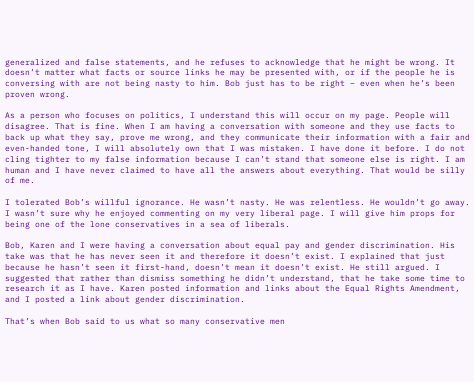generalized and false statements, and he refuses to acknowledge that he might be wrong. It doesn’t matter what facts or source links he may be presented with, or if the people he is conversing with are not being nasty to him. Bob just has to be right – even when he’s been proven wrong.

As a person who focuses on politics, I understand this will occur on my page. People will disagree. That is fine. When I am having a conversation with someone and they use facts to back up what they say, prove me wrong, and they communicate their information with a fair and even-handed tone, I will absolutely own that I was mistaken. I have done it before. I do not cling tighter to my false information because I can’t stand that someone else is right. I am human and I have never claimed to have all the answers about everything. That would be silly of me.

I tolerated Bob’s willful ignorance. He wasn’t nasty. He was relentless. He wouldn’t go away. I wasn’t sure why he enjoyed commenting on my very liberal page. I will give him props for being one of the lone conservatives in a sea of liberals.

Bob, Karen and I were having a conversation about equal pay and gender discrimination. His take was that he has never seen it and therefore it doesn’t exist. I explained that just because he hasn’t seen it first-hand, doesn’t mean it doesn’t exist. He still argued. I suggested that rather than dismiss something he didn’t understand, that he take some time to research it as I have. Karen posted information and links about the Equal Rights Amendment, and I posted a link about gender discrimination.

That’s when Bob said to us what so many conservative men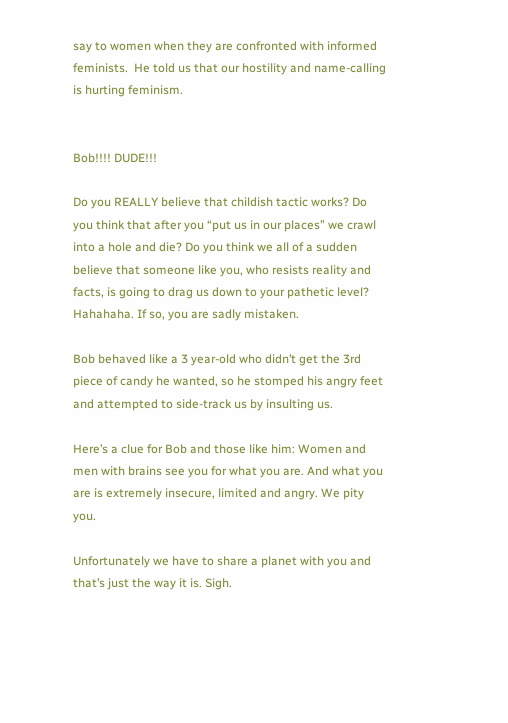say to women when they are confronted with informed feminists.  He told us that our hostility and name-calling is hurting feminism.


Bob!!!! DUDE!!!

Do you REALLY believe that childish tactic works? Do you think that after you “put us in our places” we crawl into a hole and die? Do you think we all of a sudden believe that someone like you, who resists reality and facts, is going to drag us down to your pathetic level? Hahahaha. If so, you are sadly mistaken.

Bob behaved like a 3 year-old who didn’t get the 3rd piece of candy he wanted, so he stomped his angry feet and attempted to side-track us by insulting us.

Here’s a clue for Bob and those like him: Women and men with brains see you for what you are. And what you are is extremely insecure, limited and angry. We pity you.

Unfortunately we have to share a planet with you and that’s just the way it is. Sigh.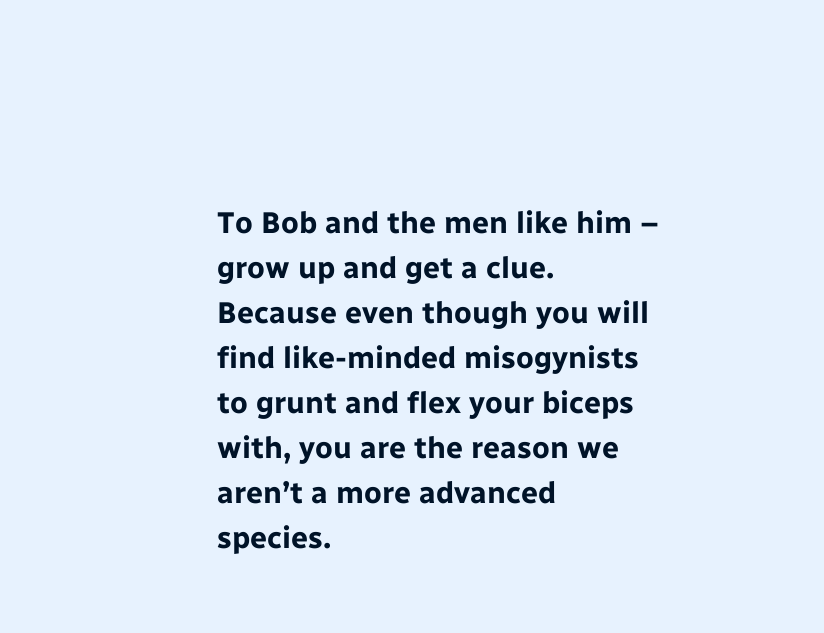To Bob and the men like him – grow up and get a clue. Because even though you will find like-minded misogynists to grunt and flex your biceps with, you are the reason we aren’t a more advanced  species.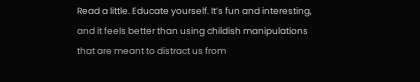Read a little. Educate yourself. It’s fun and interesting, and it feels better than using childish manipulations that are meant to distract us from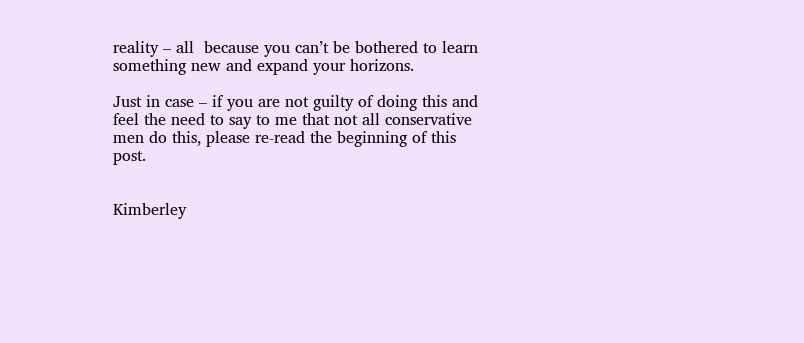reality – all  because you can’t be bothered to learn something new and expand your horizons.

Just in case – if you are not guilty of doing this and feel the need to say to me that not all conservative men do this, please re-read the beginning of this post.


Kimberley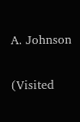A. Johnson

(Visited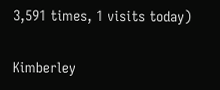3,591 times, 1 visits today)

Kimberley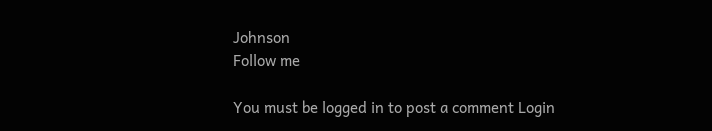Johnson
Follow me

You must be logged in to post a comment Login